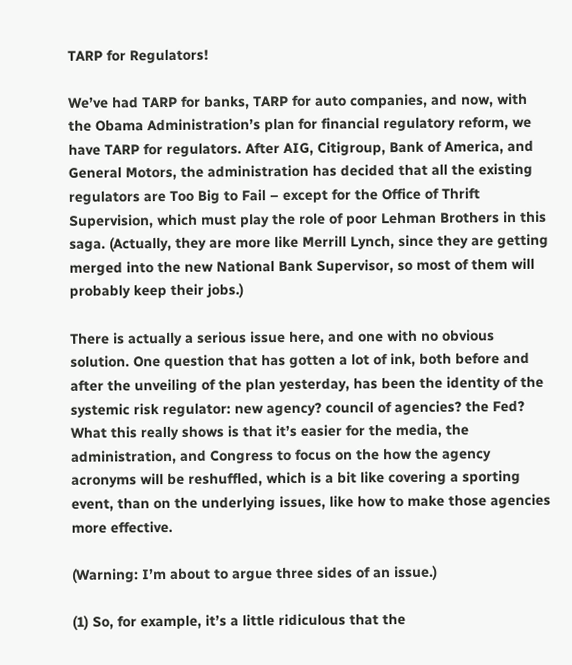TARP for Regulators!

We’ve had TARP for banks, TARP for auto companies, and now, with the Obama Administration’s plan for financial regulatory reform, we have TARP for regulators. After AIG, Citigroup, Bank of America, and General Motors, the administration has decided that all the existing regulators are Too Big to Fail – except for the Office of Thrift Supervision, which must play the role of poor Lehman Brothers in this saga. (Actually, they are more like Merrill Lynch, since they are getting merged into the new National Bank Supervisor, so most of them will probably keep their jobs.)

There is actually a serious issue here, and one with no obvious solution. One question that has gotten a lot of ink, both before and after the unveiling of the plan yesterday, has been the identity of the systemic risk regulator: new agency? council of agencies? the Fed? What this really shows is that it’s easier for the media, the administration, and Congress to focus on the how the agency acronyms will be reshuffled, which is a bit like covering a sporting event, than on the underlying issues, like how to make those agencies more effective.

(Warning: I’m about to argue three sides of an issue.)

(1) So, for example, it’s a little ridiculous that the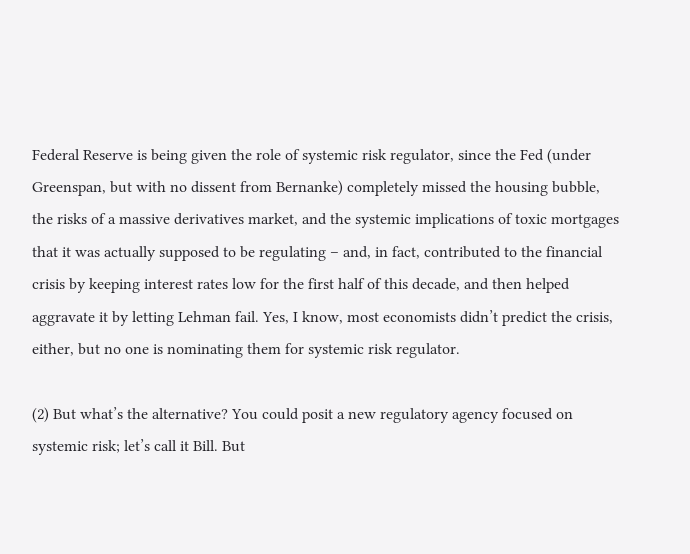Federal Reserve is being given the role of systemic risk regulator, since the Fed (under Greenspan, but with no dissent from Bernanke) completely missed the housing bubble, the risks of a massive derivatives market, and the systemic implications of toxic mortgages that it was actually supposed to be regulating – and, in fact, contributed to the financial crisis by keeping interest rates low for the first half of this decade, and then helped aggravate it by letting Lehman fail. Yes, I know, most economists didn’t predict the crisis, either, but no one is nominating them for systemic risk regulator.

(2) But what’s the alternative? You could posit a new regulatory agency focused on systemic risk; let’s call it Bill. But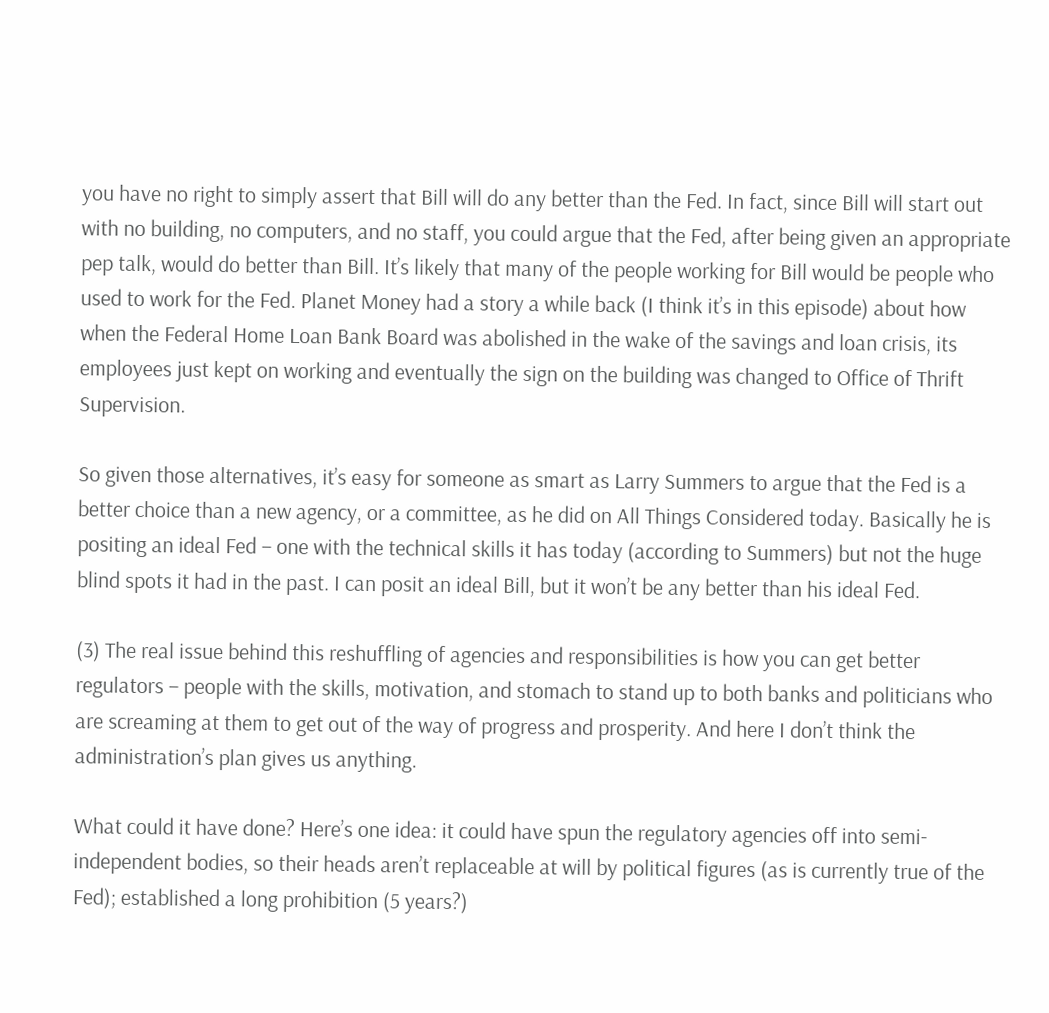you have no right to simply assert that Bill will do any better than the Fed. In fact, since Bill will start out with no building, no computers, and no staff, you could argue that the Fed, after being given an appropriate pep talk, would do better than Bill. It’s likely that many of the people working for Bill would be people who used to work for the Fed. Planet Money had a story a while back (I think it’s in this episode) about how when the Federal Home Loan Bank Board was abolished in the wake of the savings and loan crisis, its employees just kept on working and eventually the sign on the building was changed to Office of Thrift Supervision.

So given those alternatives, it’s easy for someone as smart as Larry Summers to argue that the Fed is a better choice than a new agency, or a committee, as he did on All Things Considered today. Basically he is positing an ideal Fed – one with the technical skills it has today (according to Summers) but not the huge blind spots it had in the past. I can posit an ideal Bill, but it won’t be any better than his ideal Fed.

(3) The real issue behind this reshuffling of agencies and responsibilities is how you can get better regulators – people with the skills, motivation, and stomach to stand up to both banks and politicians who are screaming at them to get out of the way of progress and prosperity. And here I don’t think the administration’s plan gives us anything.

What could it have done? Here’s one idea: it could have spun the regulatory agencies off into semi-independent bodies, so their heads aren’t replaceable at will by political figures (as is currently true of the Fed); established a long prohibition (5 years?)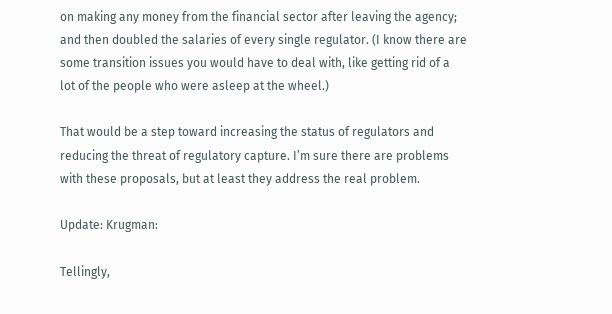on making any money from the financial sector after leaving the agency; and then doubled the salaries of every single regulator. (I know there are some transition issues you would have to deal with, like getting rid of a lot of the people who were asleep at the wheel.)

That would be a step toward increasing the status of regulators and reducing the threat of regulatory capture. I’m sure there are problems with these proposals, but at least they address the real problem.

Update: Krugman:

Tellingly,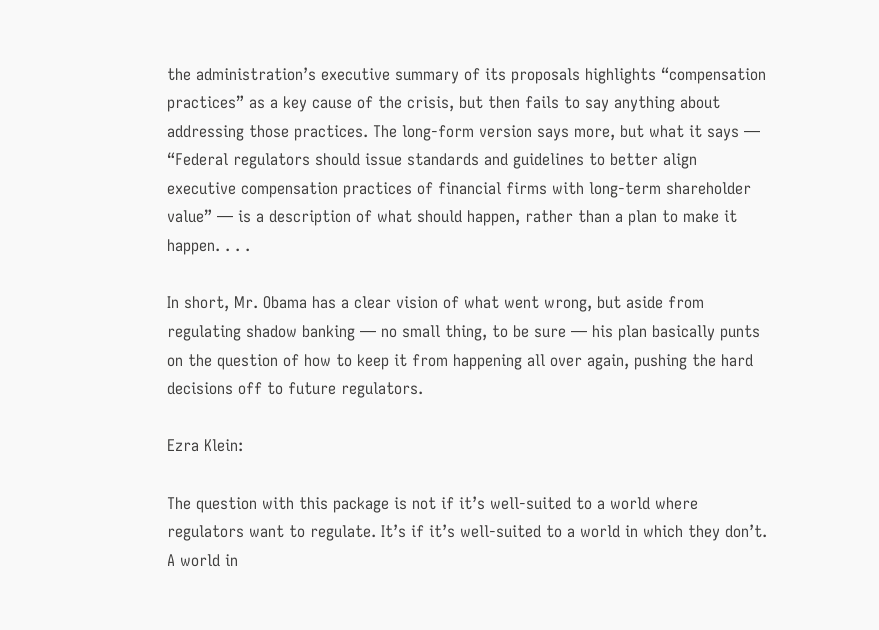the administration’s executive summary of its proposals highlights “compensation practices” as a key cause of the crisis, but then fails to say anything about addressing those practices. The long-form version says more, but what it says — “Federal regulators should issue standards and guidelines to better align executive compensation practices of financial firms with long-term shareholder value” — is a description of what should happen, rather than a plan to make it happen. . . .

In short, Mr. Obama has a clear vision of what went wrong, but aside from regulating shadow banking — no small thing, to be sure — his plan basically punts on the question of how to keep it from happening all over again, pushing the hard decisions off to future regulators.

Ezra Klein:

The question with this package is not if it’s well-suited to a world where regulators want to regulate. It’s if it’s well-suited to a world in which they don’t. A world in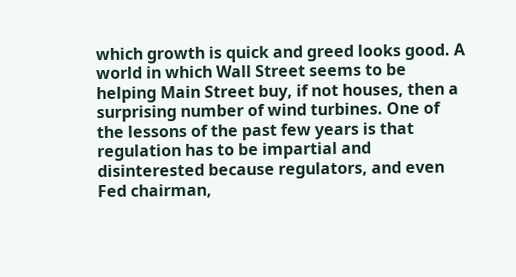which growth is quick and greed looks good. A world in which Wall Street seems to be helping Main Street buy, if not houses, then a surprising number of wind turbines. One of the lessons of the past few years is that regulation has to be impartial and disinterested because regulators, and even Fed chairman,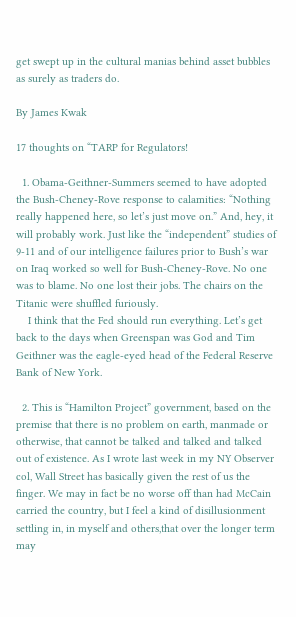get swept up in the cultural manias behind asset bubbles as surely as traders do.

By James Kwak

17 thoughts on “TARP for Regulators!

  1. Obama-Geithner-Summers seemed to have adopted the Bush-Cheney-Rove response to calamities: “Nothing really happened here, so let’s just move on.” And, hey, it will probably work. Just like the “independent” studies of 9-11 and of our intelligence failures prior to Bush’s war on Iraq worked so well for Bush-Cheney-Rove. No one was to blame. No one lost their jobs. The chairs on the Titanic were shuffled furiously.
    I think that the Fed should run everything. Let’s get back to the days when Greenspan was God and Tim Geithner was the eagle-eyed head of the Federal Reserve Bank of New York.

  2. This is “Hamilton Project” government, based on the premise that there is no problem on earth, manmade or otherwise, that cannot be talked and talked and talked out of existence. As I wrote last week in my NY Observer col, Wall Street has basically given the rest of us the finger. We may in fact be no worse off than had McCain carried the country, but I feel a kind of disillusionment settling in, in myself and others,that over the longer term may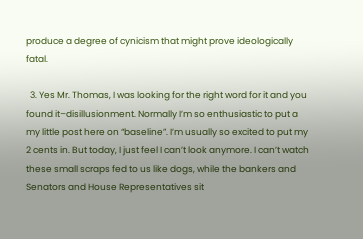produce a degree of cynicism that might prove ideologically fatal.

  3. Yes Mr. Thomas, I was looking for the right word for it and you found it–disillusionment. Normally I’m so enthusiastic to put a my little post here on “baseline”. I’m usually so excited to put my 2 cents in. But today, I just feel I can’t look anymore. I can’t watch these small scraps fed to us like dogs, while the bankers and Senators and House Representatives sit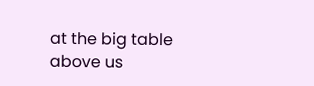at the big table above us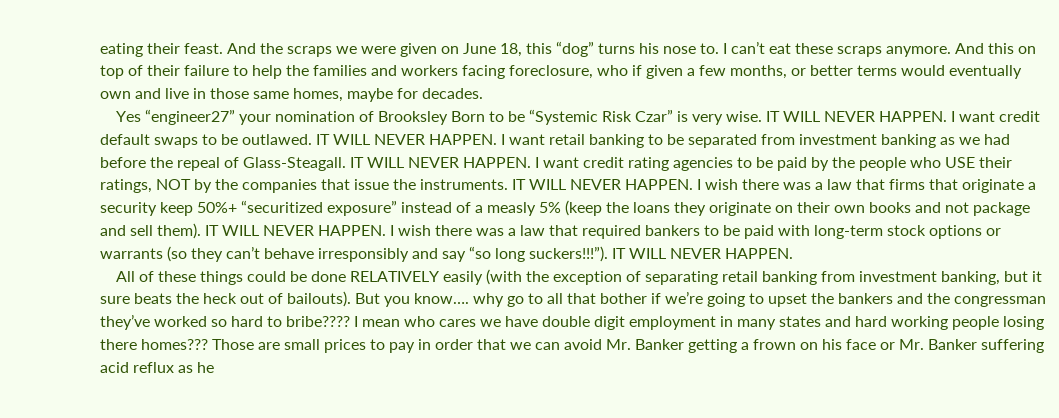eating their feast. And the scraps we were given on June 18, this “dog” turns his nose to. I can’t eat these scraps anymore. And this on top of their failure to help the families and workers facing foreclosure, who if given a few months, or better terms would eventually own and live in those same homes, maybe for decades.
    Yes “engineer27” your nomination of Brooksley Born to be “Systemic Risk Czar” is very wise. IT WILL NEVER HAPPEN. I want credit default swaps to be outlawed. IT WILL NEVER HAPPEN. I want retail banking to be separated from investment banking as we had before the repeal of Glass-Steagall. IT WILL NEVER HAPPEN. I want credit rating agencies to be paid by the people who USE their ratings, NOT by the companies that issue the instruments. IT WILL NEVER HAPPEN. I wish there was a law that firms that originate a security keep 50%+ “securitized exposure” instead of a measly 5% (keep the loans they originate on their own books and not package and sell them). IT WILL NEVER HAPPEN. I wish there was a law that required bankers to be paid with long-term stock options or warrants (so they can’t behave irresponsibly and say “so long suckers!!!”). IT WILL NEVER HAPPEN.
    All of these things could be done RELATIVELY easily (with the exception of separating retail banking from investment banking, but it sure beats the heck out of bailouts). But you know…. why go to all that bother if we’re going to upset the bankers and the congressman they’ve worked so hard to bribe???? I mean who cares we have double digit employment in many states and hard working people losing there homes??? Those are small prices to pay in order that we can avoid Mr. Banker getting a frown on his face or Mr. Banker suffering acid reflux as he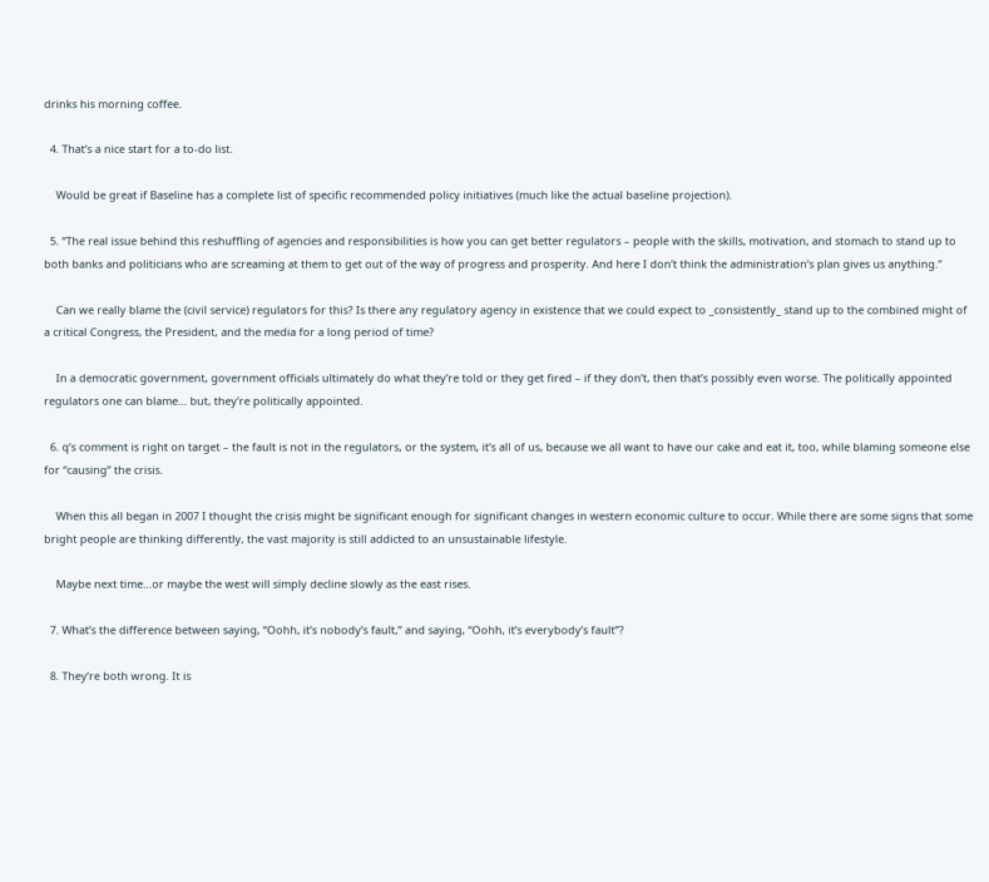drinks his morning coffee.

  4. That’s a nice start for a to-do list.

    Would be great if Baseline has a complete list of specific recommended policy initiatives (much like the actual baseline projection).

  5. “The real issue behind this reshuffling of agencies and responsibilities is how you can get better regulators – people with the skills, motivation, and stomach to stand up to both banks and politicians who are screaming at them to get out of the way of progress and prosperity. And here I don’t think the administration’s plan gives us anything.”

    Can we really blame the (civil service) regulators for this? Is there any regulatory agency in existence that we could expect to _consistently_ stand up to the combined might of a critical Congress, the President, and the media for a long period of time?

    In a democratic government, government officials ultimately do what they’re told or they get fired – if they don’t, then that’s possibly even worse. The politically appointed regulators one can blame… but, they’re politically appointed.

  6. q’s comment is right on target – the fault is not in the regulators, or the system, it’s all of us, because we all want to have our cake and eat it, too, while blaming someone else for “causing” the crisis.

    When this all began in 2007 I thought the crisis might be significant enough for significant changes in western economic culture to occur. While there are some signs that some bright people are thinking differently, the vast majority is still addicted to an unsustainable lifestyle.

    Maybe next time…or maybe the west will simply decline slowly as the east rises.

  7. What’s the difference between saying, “Oohh, it’s nobody’s fault,” and saying, “Oohh, it’s everybody’s fault”?

  8. They’re both wrong. It is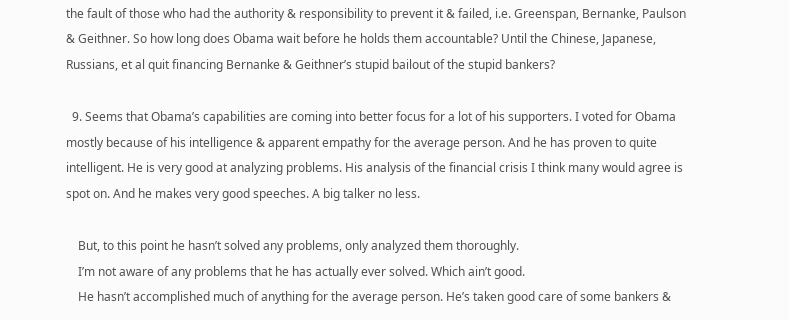the fault of those who had the authority & responsibility to prevent it & failed, i.e. Greenspan, Bernanke, Paulson & Geithner. So how long does Obama wait before he holds them accountable? Until the Chinese, Japanese, Russians, et al quit financing Bernanke & Geithner’s stupid bailout of the stupid bankers?

  9. Seems that Obama’s capabilities are coming into better focus for a lot of his supporters. I voted for Obama mostly because of his intelligence & apparent empathy for the average person. And he has proven to quite intelligent. He is very good at analyzing problems. His analysis of the financial crisis I think many would agree is spot on. And he makes very good speeches. A big talker no less.

    But, to this point he hasn’t solved any problems, only analyzed them thoroughly.
    I’m not aware of any problems that he has actually ever solved. Which ain’t good.
    He hasn’t accomplished much of anything for the average person. He’s taken good care of some bankers &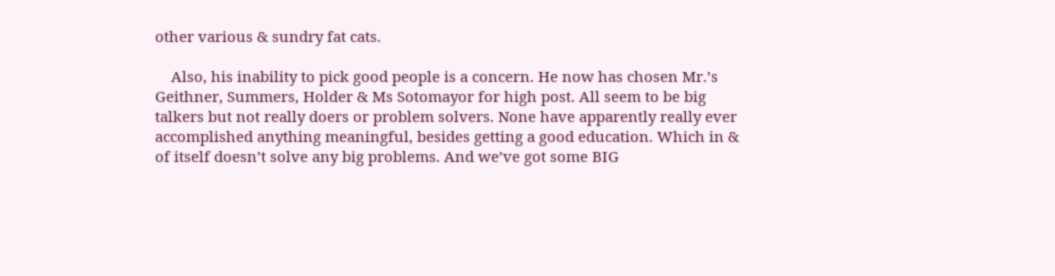other various & sundry fat cats.

    Also, his inability to pick good people is a concern. He now has chosen Mr.’s Geithner, Summers, Holder & Ms Sotomayor for high post. All seem to be big talkers but not really doers or problem solvers. None have apparently really ever accomplished anything meaningful, besides getting a good education. Which in & of itself doesn’t solve any big problems. And we’ve got some BIG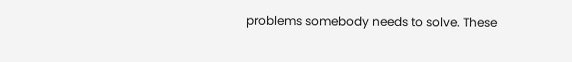problems somebody needs to solve. These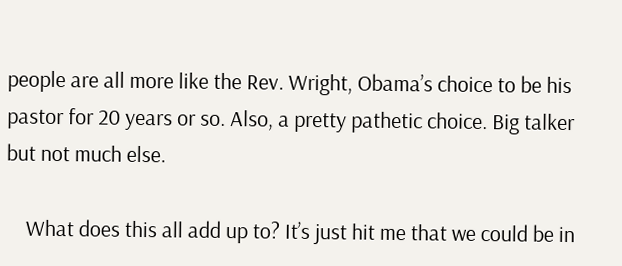people are all more like the Rev. Wright, Obama’s choice to be his pastor for 20 years or so. Also, a pretty pathetic choice. Big talker but not much else.

    What does this all add up to? It’s just hit me that we could be in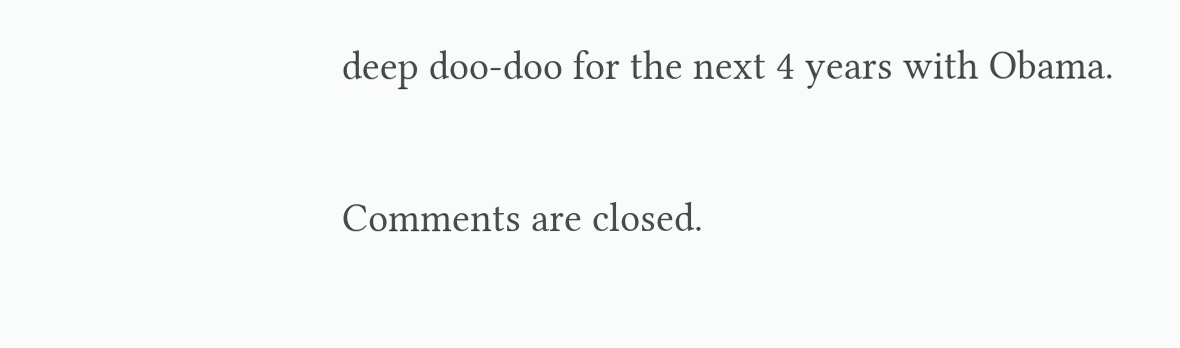deep doo-doo for the next 4 years with Obama.

Comments are closed.